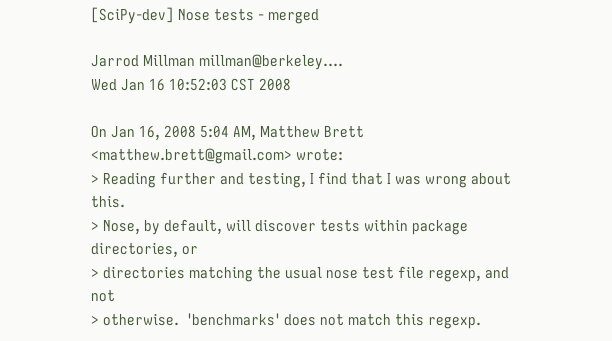[SciPy-dev] Nose tests - merged

Jarrod Millman millman@berkeley....
Wed Jan 16 10:52:03 CST 2008

On Jan 16, 2008 5:04 AM, Matthew Brett <matthew.brett@gmail.com> wrote:
> Reading further and testing, I find that I was wrong about this.
> Nose, by default, will discover tests within package directories, or
> directories matching the usual nose test file regexp, and not
> otherwise.  'benchmarks' does not match this regexp.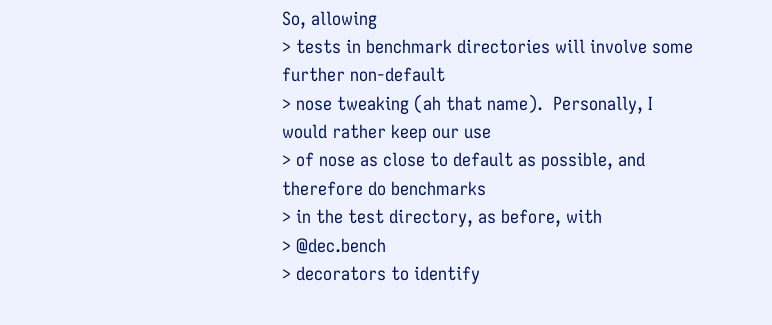So, allowing
> tests in benchmark directories will involve some further non-default
> nose tweaking (ah that name).  Personally, I would rather keep our use
> of nose as close to default as possible, and therefore do benchmarks
> in the test directory, as before, with
> @dec.bench
> decorators to identify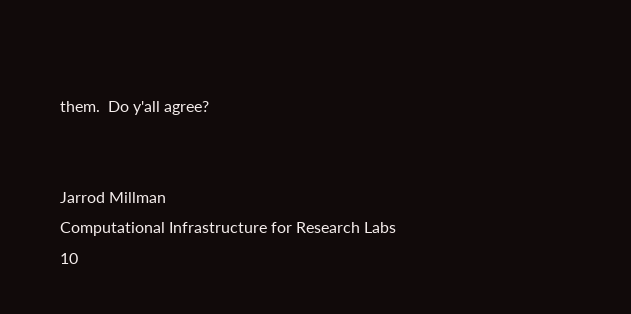them.  Do y'all agree?


Jarrod Millman
Computational Infrastructure for Research Labs
10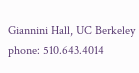Giannini Hall, UC Berkeley
phone: 510.643.4014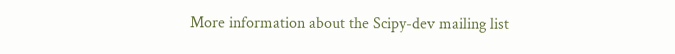More information about the Scipy-dev mailing list